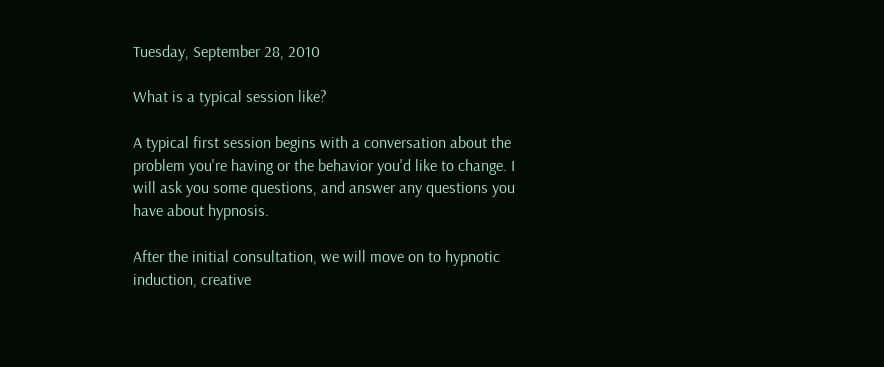Tuesday, September 28, 2010

What is a typical session like?

A typical first session begins with a conversation about the problem you're having or the behavior you'd like to change. I will ask you some questions, and answer any questions you have about hypnosis.

After the initial consultation, we will move on to hypnotic induction, creative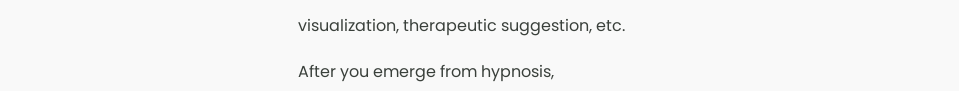visualization, therapeutic suggestion, etc.

After you emerge from hypnosis,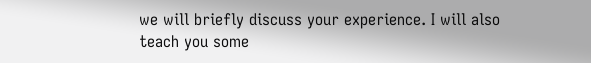we will briefly discuss your experience. I will also teach you some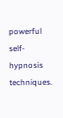powerful self-hypnosis techniques.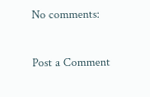No comments:

Post a Comment